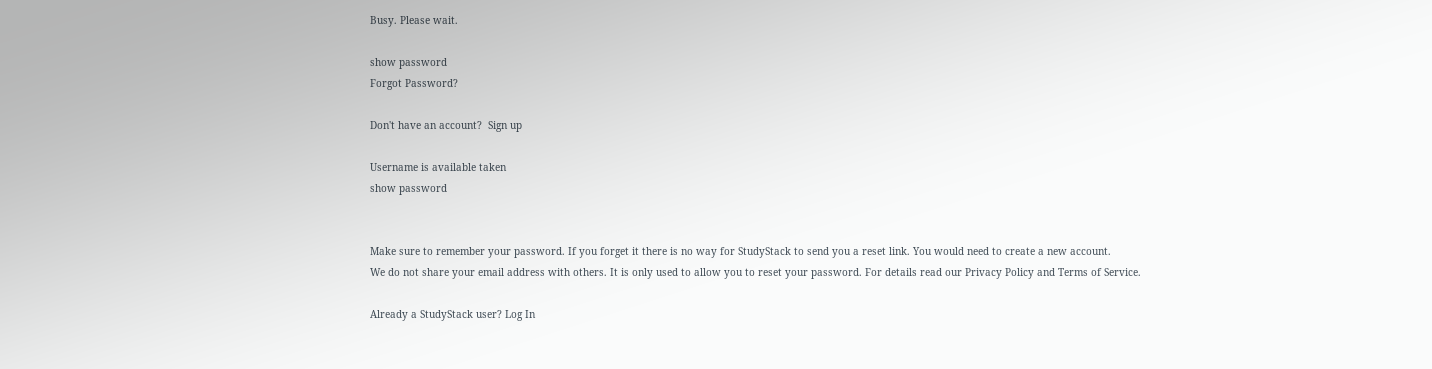Busy. Please wait.

show password
Forgot Password?

Don't have an account?  Sign up

Username is available taken
show password


Make sure to remember your password. If you forget it there is no way for StudyStack to send you a reset link. You would need to create a new account.
We do not share your email address with others. It is only used to allow you to reset your password. For details read our Privacy Policy and Terms of Service.

Already a StudyStack user? Log In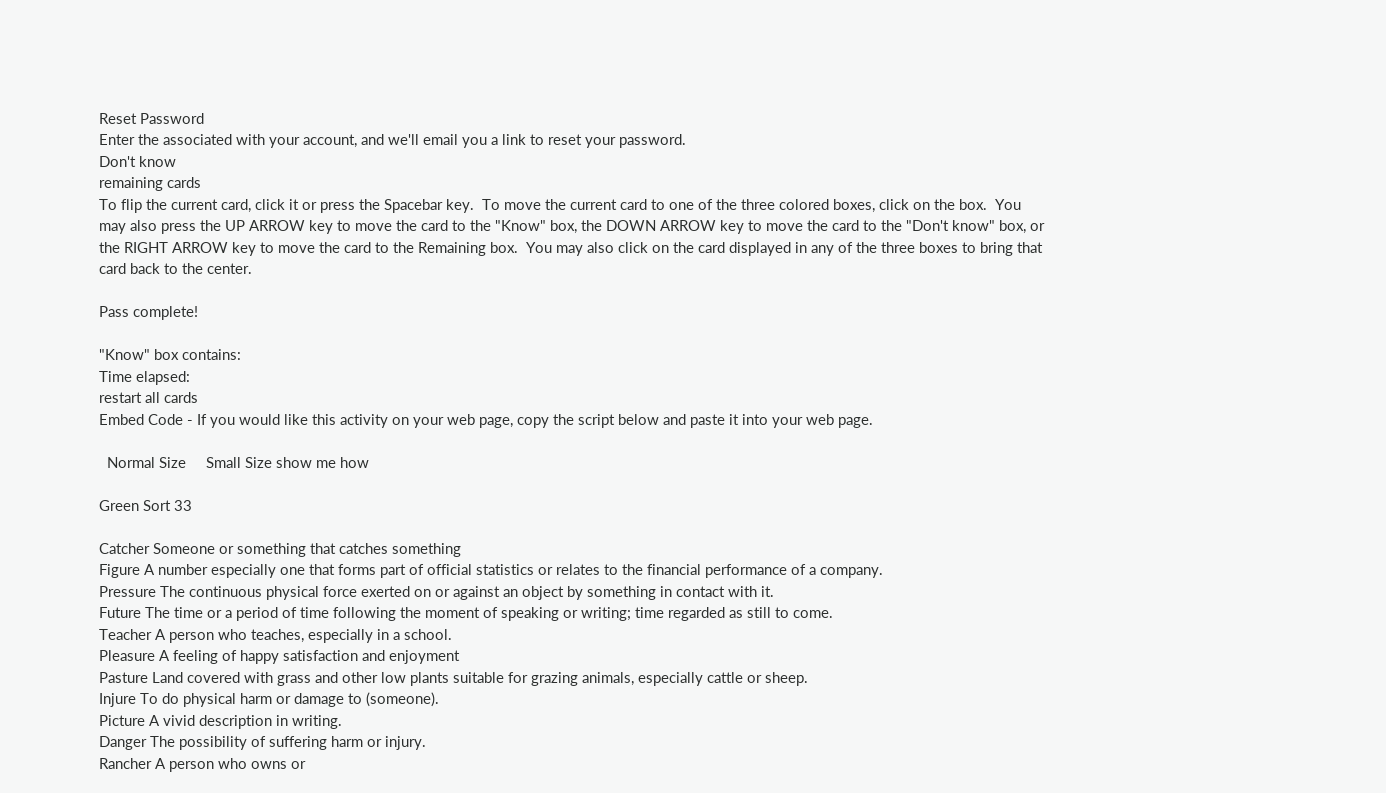Reset Password
Enter the associated with your account, and we'll email you a link to reset your password.
Don't know
remaining cards
To flip the current card, click it or press the Spacebar key.  To move the current card to one of the three colored boxes, click on the box.  You may also press the UP ARROW key to move the card to the "Know" box, the DOWN ARROW key to move the card to the "Don't know" box, or the RIGHT ARROW key to move the card to the Remaining box.  You may also click on the card displayed in any of the three boxes to bring that card back to the center.

Pass complete!

"Know" box contains:
Time elapsed:
restart all cards
Embed Code - If you would like this activity on your web page, copy the script below and paste it into your web page.

  Normal Size     Small Size show me how

Green Sort 33

Catcher Someone or something that catches something
Figure A number especially one that forms part of official statistics or relates to the financial performance of a company.
Pressure The continuous physical force exerted on or against an object by something in contact with it.
Future The time or a period of time following the moment of speaking or writing; time regarded as still to come.
Teacher A person who teaches, especially in a school.
Pleasure A feeling of happy satisfaction and enjoyment
Pasture Land covered with grass and other low plants suitable for grazing animals, especially cattle or sheep.
Injure To do physical harm or damage to (someone).
Picture A vivid description in writing.
Danger The possibility of suffering harm or injury.
Rancher A person who owns or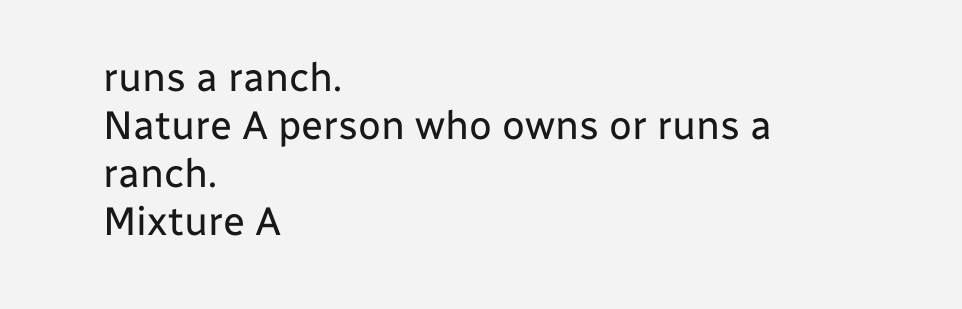runs a ranch.
Nature A person who owns or runs a ranch.
Mixture A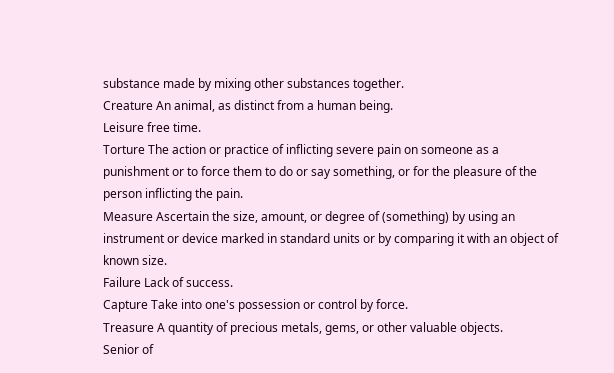substance made by mixing other substances together.
Creature An animal, as distinct from a human being.
Leisure free time.
Torture The action or practice of inflicting severe pain on someone as a punishment or to force them to do or say something, or for the pleasure of the person inflicting the pain.
Measure Ascertain the size, amount, or degree of (something) by using an instrument or device marked in standard units or by comparing it with an object of known size.
Failure Lack of success.
Capture Take into one's possession or control by force.
Treasure A quantity of precious metals, gems, or other valuable objects.
Senior of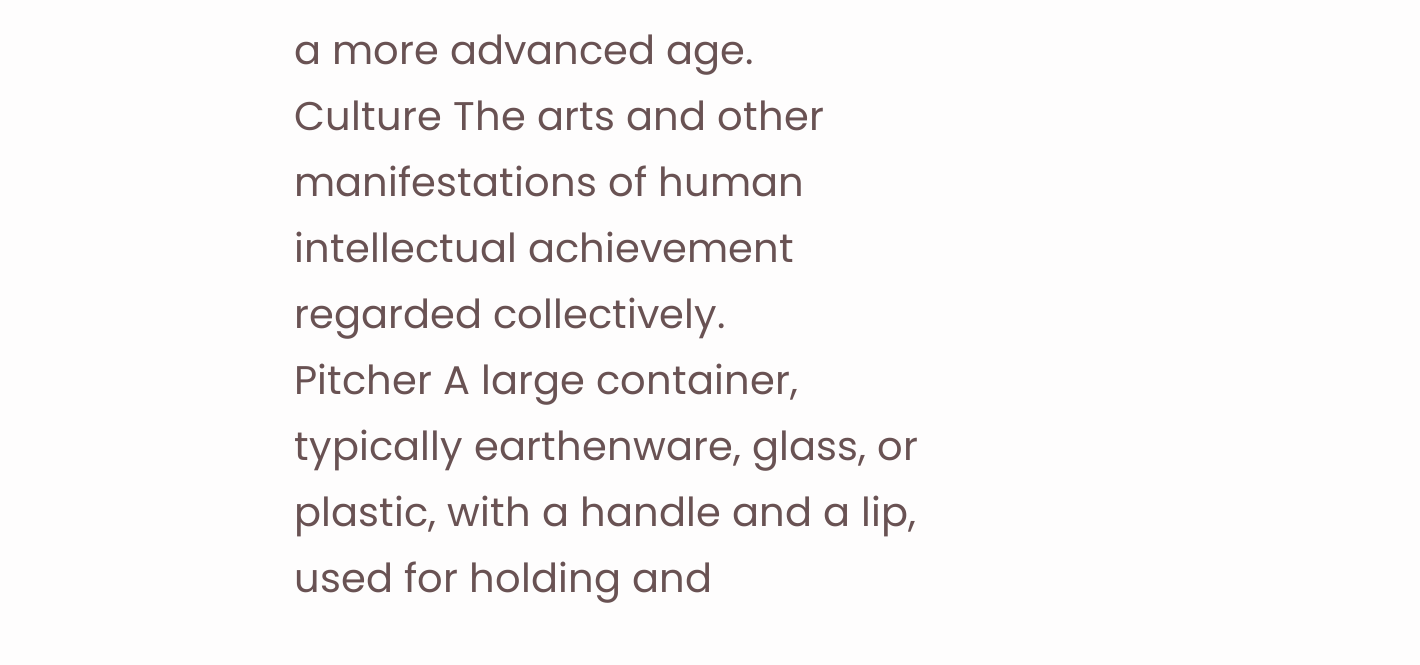a more advanced age.
Culture The arts and other manifestations of human intellectual achievement regarded collectively.
Pitcher A large container, typically earthenware, glass, or plastic, with a handle and a lip, used for holding and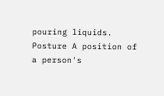pouring liquids.
Posture A position of a person's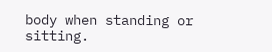body when standing or sitting.